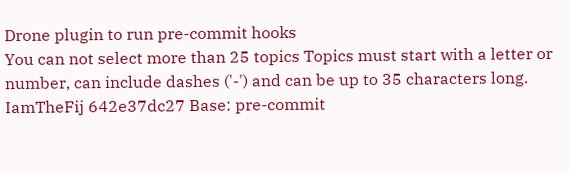Drone plugin to run pre-commit hooks
You can not select more than 25 topics Topics must start with a letter or number, can include dashes ('-') and can be up to 35 characters long.
IamTheFij 642e37dc27 Base: pre-commit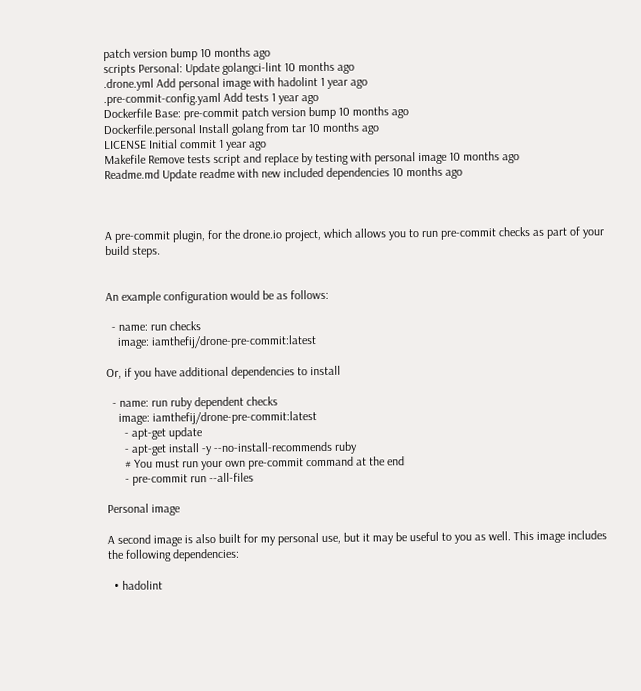patch version bump 10 months ago
scripts Personal: Update golangci-lint 10 months ago
.drone.yml Add personal image with hadolint 1 year ago
.pre-commit-config.yaml Add tests 1 year ago
Dockerfile Base: pre-commit patch version bump 10 months ago
Dockerfile.personal Install golang from tar 10 months ago
LICENSE Initial commit 1 year ago
Makefile Remove tests script and replace by testing with personal image 10 months ago
Readme.md Update readme with new included dependencies 10 months ago



A pre-commit plugin, for the drone.io project, which allows you to run pre-commit checks as part of your build steps.


An example configuration would be as follows:

  - name: run checks
    image: iamthefij/drone-pre-commit:latest

Or, if you have additional dependencies to install

  - name: run ruby dependent checks
    image: iamthefij/drone-pre-commit:latest
      - apt-get update
      - apt-get install -y --no-install-recommends ruby
      # You must run your own pre-commit command at the end
      - pre-commit run --all-files

Personal image

A second image is also built for my personal use, but it may be useful to you as well. This image includes the following dependencies:

  • hadolint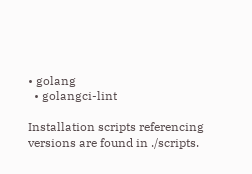• golang
  • golangci-lint

Installation scripts referencing versions are found in ./scripts.